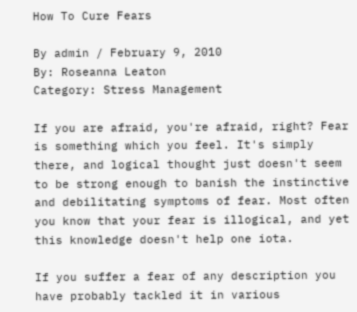How To Cure Fears

By admin / February 9, 2010
By: Roseanna Leaton
Category: Stress Management

If you are afraid, you're afraid, right? Fear is something which you feel. It's simply there, and logical thought just doesn't seem to be strong enough to banish the instinctive and debilitating symptoms of fear. Most often you know that your fear is illogical, and yet this knowledge doesn't help one iota.

If you suffer a fear of any description you have probably tackled it in various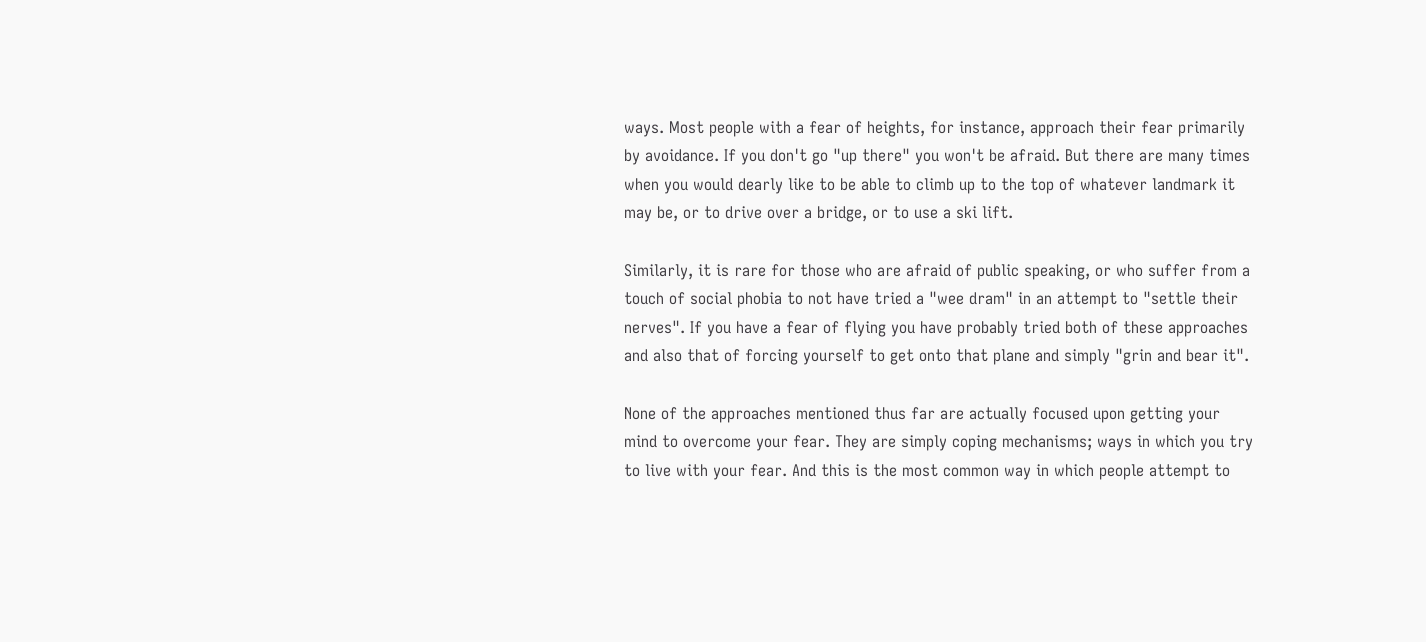ways. Most people with a fear of heights, for instance, approach their fear primarily by avoidance. If you don't go "up there" you won't be afraid. But there are many times when you would dearly like to be able to climb up to the top of whatever landmark it may be, or to drive over a bridge, or to use a ski lift.

Similarly, it is rare for those who are afraid of public speaking, or who suffer from a touch of social phobia to not have tried a "wee dram" in an attempt to "settle their nerves". If you have a fear of flying you have probably tried both of these approaches and also that of forcing yourself to get onto that plane and simply "grin and bear it".

None of the approaches mentioned thus far are actually focused upon getting your mind to overcome your fear. They are simply coping mechanisms; ways in which you try to live with your fear. And this is the most common way in which people attempt to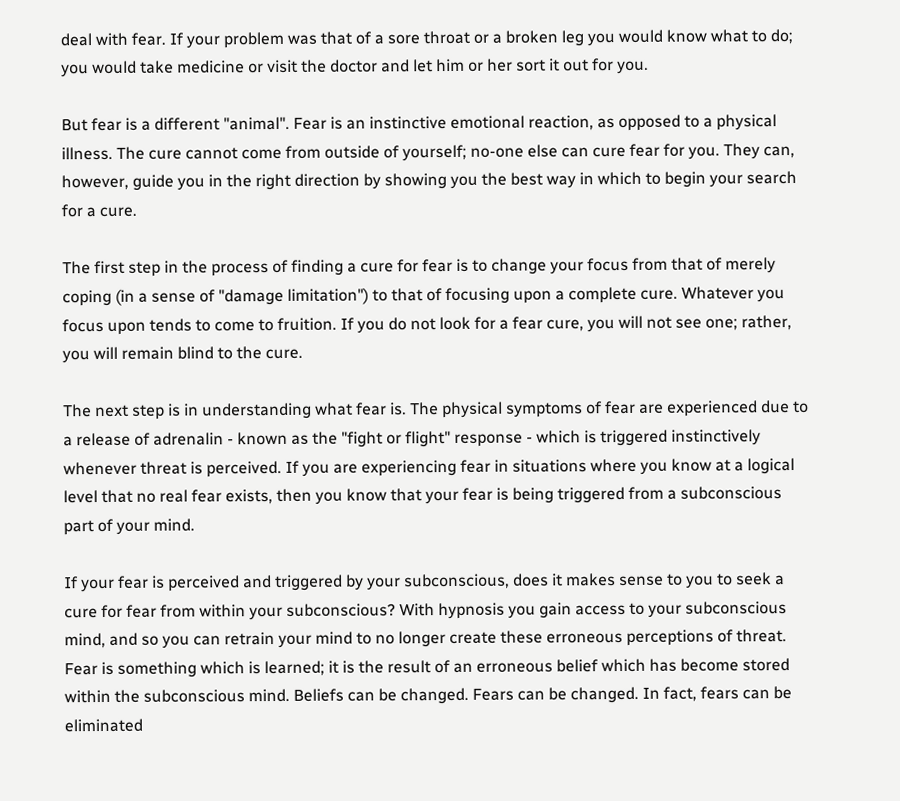deal with fear. If your problem was that of a sore throat or a broken leg you would know what to do; you would take medicine or visit the doctor and let him or her sort it out for you.

But fear is a different "animal". Fear is an instinctive emotional reaction, as opposed to a physical illness. The cure cannot come from outside of yourself; no-one else can cure fear for you. They can, however, guide you in the right direction by showing you the best way in which to begin your search for a cure.

The first step in the process of finding a cure for fear is to change your focus from that of merely coping (in a sense of "damage limitation") to that of focusing upon a complete cure. Whatever you focus upon tends to come to fruition. If you do not look for a fear cure, you will not see one; rather, you will remain blind to the cure.

The next step is in understanding what fear is. The physical symptoms of fear are experienced due to a release of adrenalin - known as the "fight or flight" response - which is triggered instinctively whenever threat is perceived. If you are experiencing fear in situations where you know at a logical level that no real fear exists, then you know that your fear is being triggered from a subconscious part of your mind.

If your fear is perceived and triggered by your subconscious, does it makes sense to you to seek a cure for fear from within your subconscious? With hypnosis you gain access to your subconscious mind, and so you can retrain your mind to no longer create these erroneous perceptions of threat. Fear is something which is learned; it is the result of an erroneous belief which has become stored within the subconscious mind. Beliefs can be changed. Fears can be changed. In fact, fears can be eliminated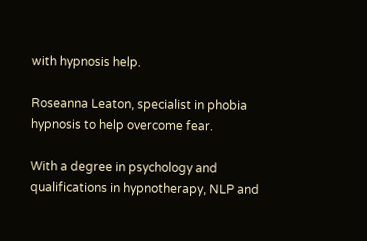with hypnosis help.

Roseanna Leaton, specialist in phobia hypnosis to help overcome fear.

With a degree in psychology and qualifications in hypnotherapy, NLP and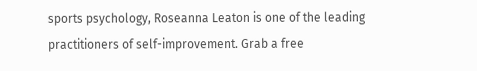sports psychology, Roseanna Leaton is one of the leading practitioners of self-improvement. Grab a free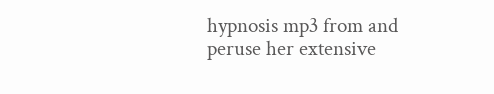hypnosis mp3 from and peruse her extensive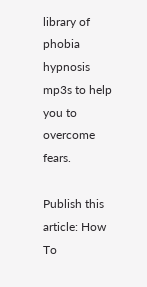library of phobia hypnosis mp3s to help you to overcome fears.

Publish this article: How To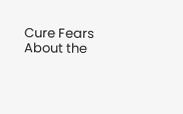Cure Fears
About the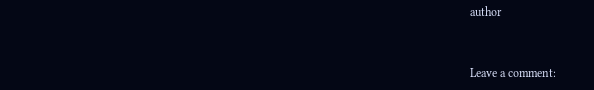author


Leave a comment: